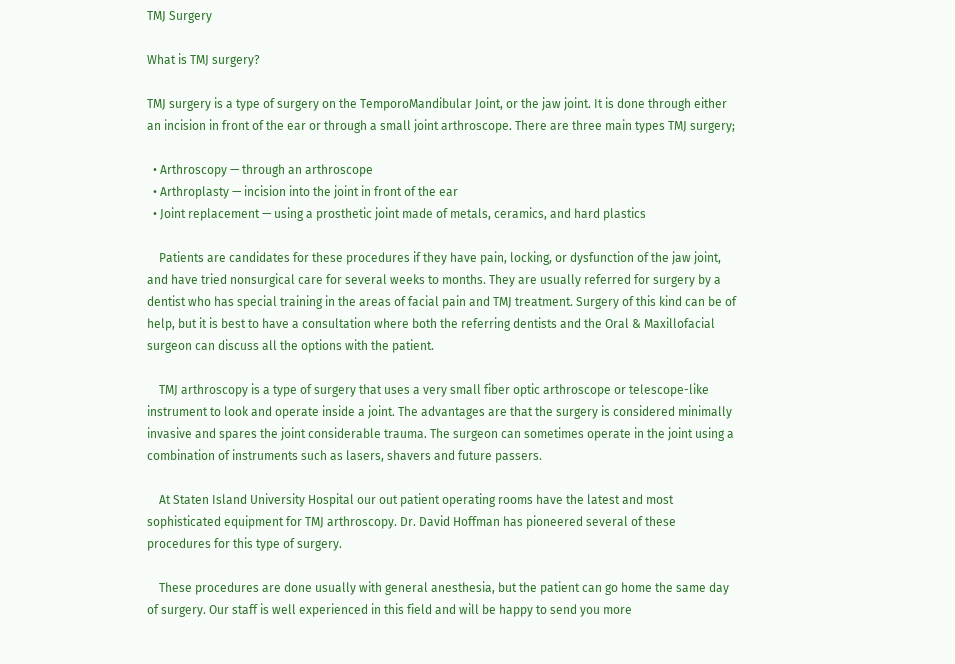TMJ Surgery

What is TMJ surgery?

TMJ surgery is a type of surgery on the TemporoMandibular Joint, or the jaw joint. It is done through either an incision in front of the ear or through a small joint arthroscope. There are three main types TMJ surgery;

  • Arthroscopy — through an arthroscope
  • Arthroplasty — incision into the joint in front of the ear
  • Joint replacement — using a prosthetic joint made of metals, ceramics, and hard plastics

    Patients are candidates for these procedures if they have pain, locking, or dysfunction of the jaw joint, and have tried nonsurgical care for several weeks to months. They are usually referred for surgery by a dentist who has special training in the areas of facial pain and TMJ treatment. Surgery of this kind can be of help, but it is best to have a consultation where both the referring dentists and the Oral & Maxillofacial surgeon can discuss all the options with the patient.

    TMJ arthroscopy is a type of surgery that uses a very small fiber optic arthroscope or telescope-like instrument to look and operate inside a joint. The advantages are that the surgery is considered minimally invasive and spares the joint considerable trauma. The surgeon can sometimes operate in the joint using a combination of instruments such as lasers, shavers and future passers.

    At Staten Island University Hospital our out patient operating rooms have the latest and most sophisticated equipment for TMJ arthroscopy. Dr. David Hoffman has pioneered several of these procedures for this type of surgery.

    These procedures are done usually with general anesthesia, but the patient can go home the same day of surgery. Our staff is well experienced in this field and will be happy to send you more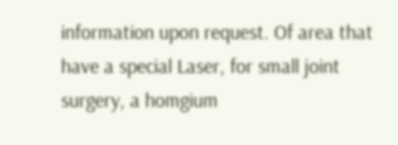information upon request. Of area that have a special Laser, for small joint surgery, a homgium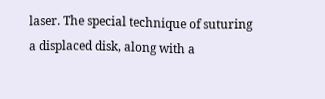laser. The special technique of suturing a displaced disk, along with a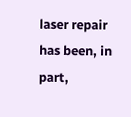laser repair has been, in part,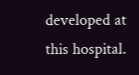developed at this hospital.